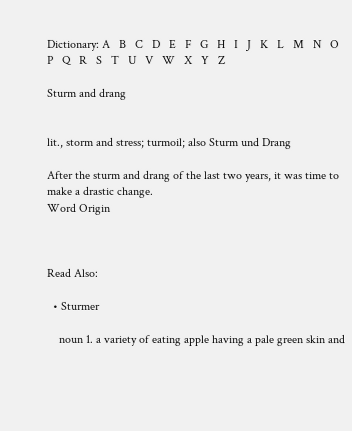Dictionary: A   B   C   D   E   F   G   H   I   J   K   L   M   N   O   P   Q   R   S   T   U   V   W   X   Y   Z

Sturm and drang


lit., storm and stress; turmoil; also Sturm und Drang

After the sturm and drang of the last two years, it was time to make a drastic change.
Word Origin



Read Also:

  • Sturmer

    noun 1. a variety of eating apple having a pale green skin and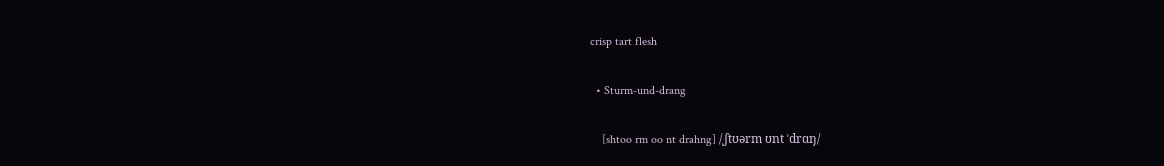crisp tart flesh

  • Sturm-und-drang

    [shtoo rm oo nt drahng] /ˌʃtʊərm ʊnt ˈdrɑŋ/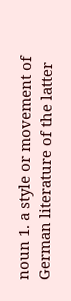noun 1. a style or movement of German literature of the latter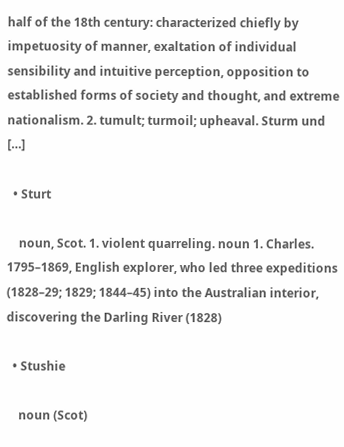half of the 18th century: characterized chiefly by impetuosity of manner, exaltation of individual sensibility and intuitive perception, opposition to established forms of society and thought, and extreme nationalism. 2. tumult; turmoil; upheaval. Sturm und […]

  • Sturt

    noun, Scot. 1. violent quarreling. noun 1. Charles. 1795–1869, English explorer, who led three expeditions (1828–29; 1829; 1844–45) into the Australian interior, discovering the Darling River (1828)

  • Stushie

    noun (Scot)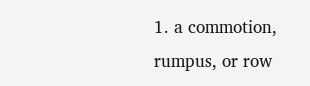1. a commotion, rumpus, or row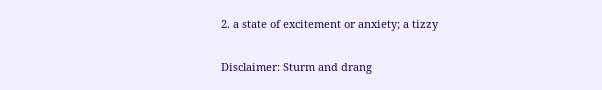2. a state of excitement or anxiety; a tizzy

Disclaimer: Sturm and drang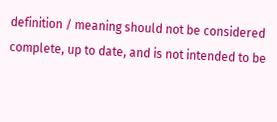definition / meaning should not be considered complete, up to date, and is not intended to be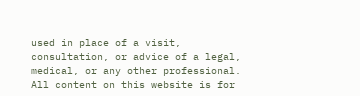used in place of a visit, consultation, or advice of a legal, medical, or any other professional. All content on this website is for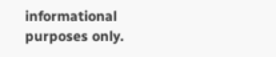informational purposes only.